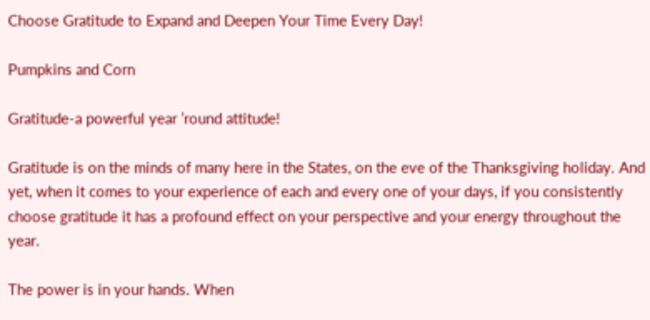Choose Gratitude to Expand and Deepen Your Time Every Day!

Pumpkins and Corn

Gratitude-a powerful year ’round attitude!

Gratitude is on the minds of many here in the States, on the eve of the Thanksgiving holiday. And yet, when it comes to your experience of each and every one of your days, if you consistently choose gratitude it has a profound effect on your perspective and your energy throughout the year.

The power is in your hands. When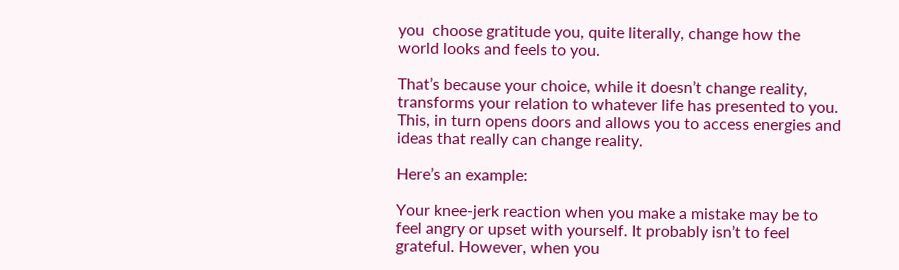you  choose gratitude you, quite literally, change how the world looks and feels to you.

That’s because your choice, while it doesn’t change reality, transforms your relation to whatever life has presented to you. This, in turn opens doors and allows you to access energies and ideas that really can change reality.

Here’s an example:

Your knee-jerk reaction when you make a mistake may be to feel angry or upset with yourself. It probably isn’t to feel grateful. However, when you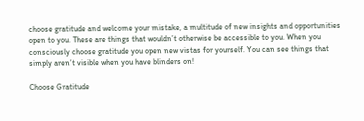choose gratitude and welcome your mistake, a multitude of new insights and opportunities open to you. These are things that wouldn’t otherwise be accessible to you. When you consciously choose gratitude you open new vistas for yourself. You can see things that simply aren’t visible when you have blinders on!

Choose Gratitude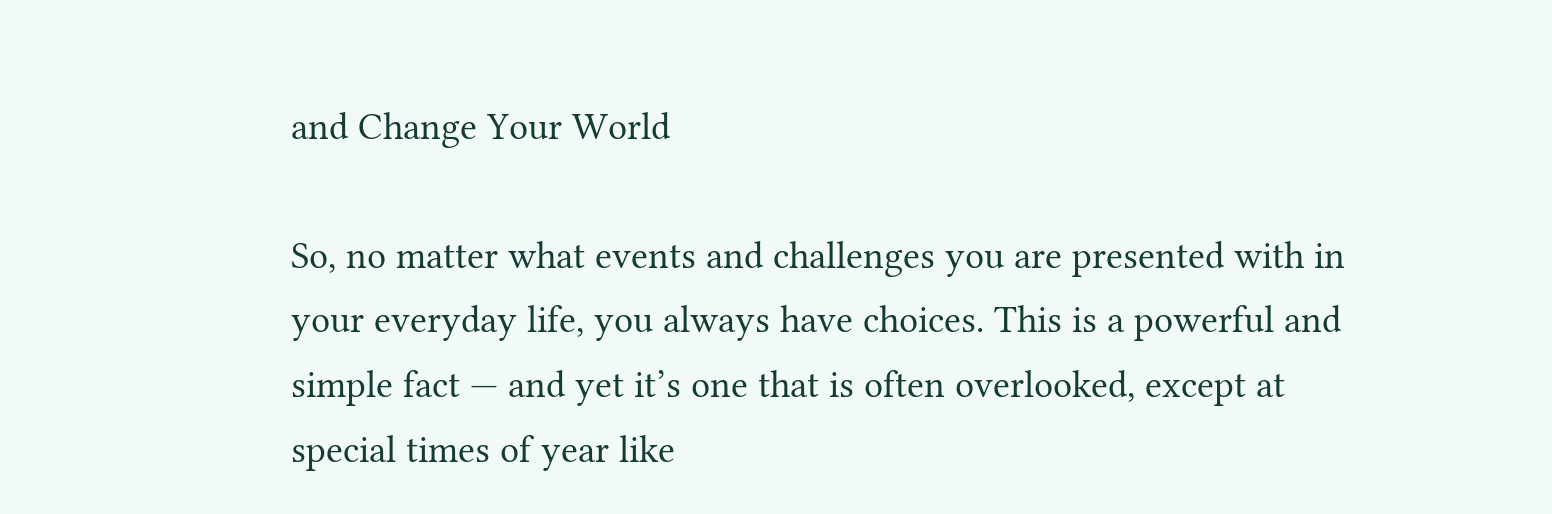and Change Your World

So, no matter what events and challenges you are presented with in your everyday life, you always have choices. This is a powerful and simple fact — and yet it’s one that is often overlooked, except at special times of year like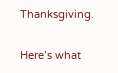Thanksgiving.

Here’s what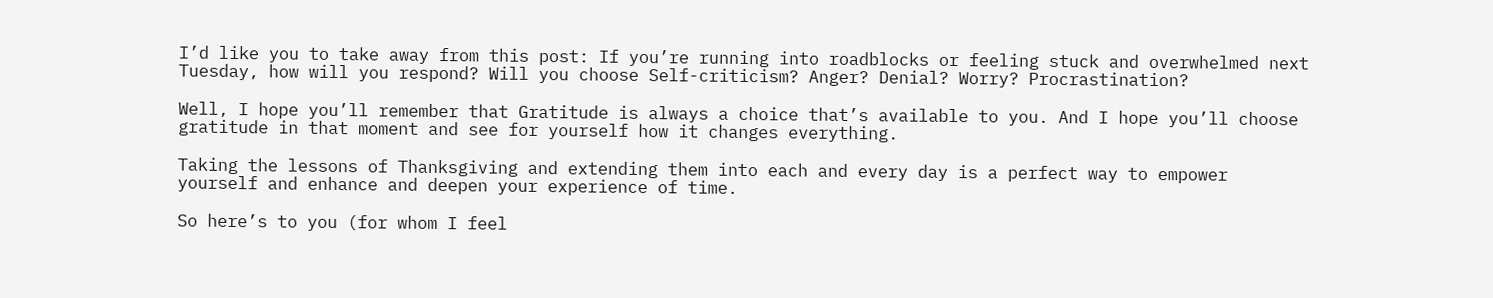I’d like you to take away from this post: If you’re running into roadblocks or feeling stuck and overwhelmed next Tuesday, how will you respond? Will you choose Self-criticism? Anger? Denial? Worry? Procrastination?

Well, I hope you’ll remember that Gratitude is always a choice that’s available to you. And I hope you’ll choose gratitude in that moment and see for yourself how it changes everything.

Taking the lessons of Thanksgiving and extending them into each and every day is a perfect way to empower yourself and enhance and deepen your experience of time.

So here’s to you (for whom I feel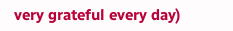very grateful every day)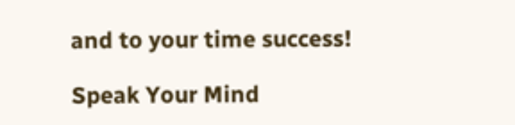and to your time success!

Speak Your Mind